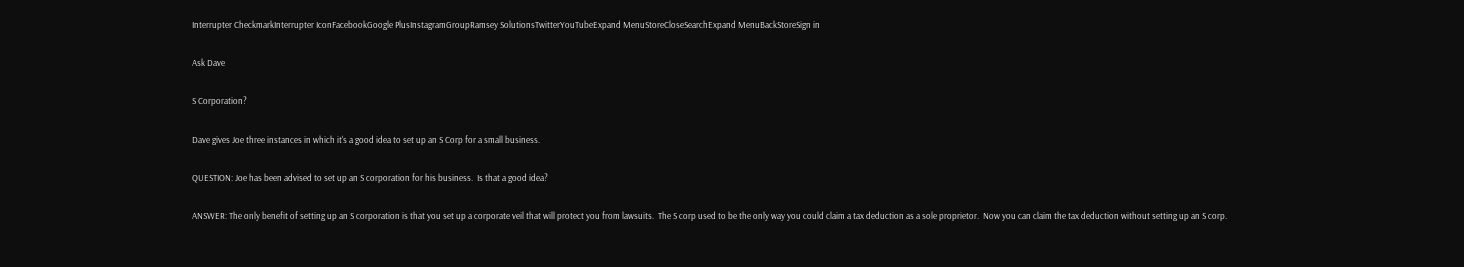Interrupter CheckmarkInterrupter IconFacebookGoogle PlusInstagramGroupRamsey SolutionsTwitterYouTubeExpand MenuStoreCloseSearchExpand MenuBackStoreSign in

Ask Dave

S Corporation?

Dave gives Joe three instances in which it's a good idea to set up an S Corp for a small business.

QUESTION: Joe has been advised to set up an S corporation for his business.  Is that a good idea?

ANSWER: The only benefit of setting up an S corporation is that you set up a corporate veil that will protect you from lawsuits.  The S corp used to be the only way you could claim a tax deduction as a sole proprietor.  Now you can claim the tax deduction without setting up an S corp.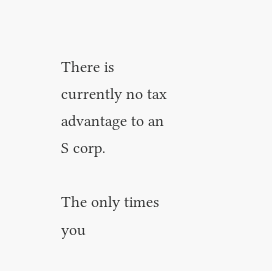There is currently no tax advantage to an S corp.

The only times you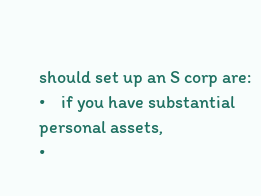should set up an S corp are:
•    if you have substantial personal assets,
•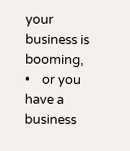your business is booming,
•    or you have a business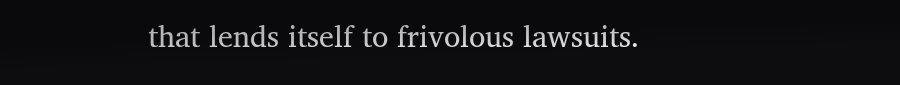that lends itself to frivolous lawsuits.